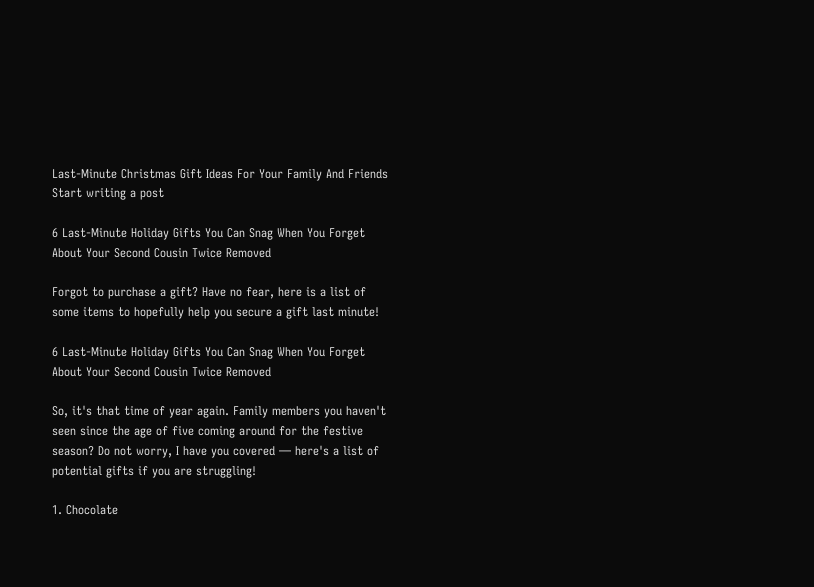Last-Minute Christmas Gift Ideas For Your Family And Friends
Start writing a post

6 Last-Minute Holiday Gifts You Can Snag When You Forget About Your Second Cousin Twice Removed

Forgot to purchase a gift? Have no fear, here is a list of some items to hopefully help you secure a gift last minute!

6 Last-Minute Holiday Gifts You Can Snag When You Forget About Your Second Cousin Twice Removed

So, it's that time of year again. Family members you haven't seen since the age of five coming around for the festive season? Do not worry, I have you covered — here's a list of potential gifts if you are struggling!

1. Chocolate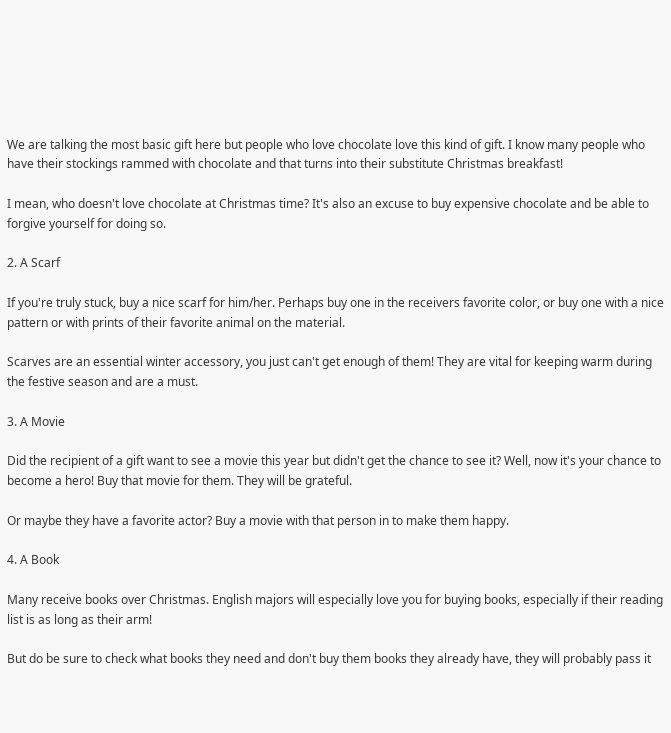We are talking the most basic gift here but people who love chocolate love this kind of gift. I know many people who have their stockings rammed with chocolate and that turns into their substitute Christmas breakfast!

I mean, who doesn't love chocolate at Christmas time? It's also an excuse to buy expensive chocolate and be able to forgive yourself for doing so.

2. A Scarf

If you're truly stuck, buy a nice scarf for him/her. Perhaps buy one in the receivers favorite color, or buy one with a nice pattern or with prints of their favorite animal on the material.

Scarves are an essential winter accessory, you just can't get enough of them! They are vital for keeping warm during the festive season and are a must.

3. A Movie

Did the recipient of a gift want to see a movie this year but didn't get the chance to see it? Well, now it's your chance to become a hero! Buy that movie for them. They will be grateful.

Or maybe they have a favorite actor? Buy a movie with that person in to make them happy.

4. A Book

Many receive books over Christmas. English majors will especially love you for buying books, especially if their reading list is as long as their arm!

But do be sure to check what books they need and don't buy them books they already have, they will probably pass it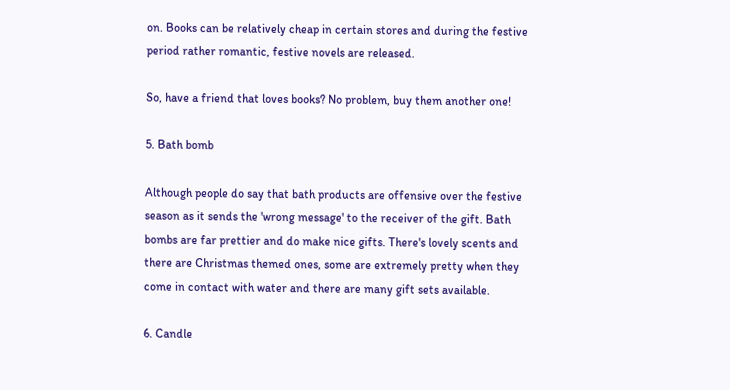on. Books can be relatively cheap in certain stores and during the festive period rather romantic, festive novels are released.

So, have a friend that loves books? No problem, buy them another one!

5. Bath bomb

Although people do say that bath products are offensive over the festive season as it sends the 'wrong message' to the receiver of the gift. Bath bombs are far prettier and do make nice gifts. There's lovely scents and there are Christmas themed ones, some are extremely pretty when they come in contact with water and there are many gift sets available.

6. Candle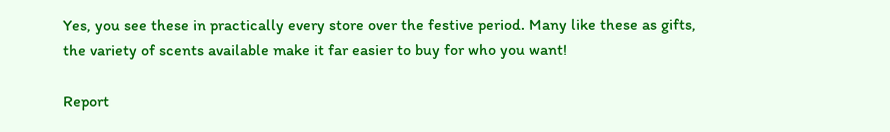Yes, you see these in practically every store over the festive period. Many like these as gifts, the variety of scents available make it far easier to buy for who you want!

Report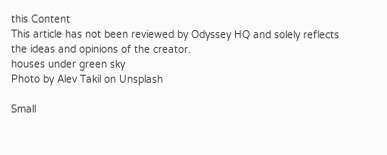this Content
This article has not been reviewed by Odyssey HQ and solely reflects the ideas and opinions of the creator.
houses under green sky
Photo by Alev Takil on Unsplash

Small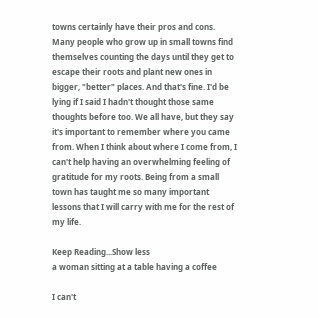towns certainly have their pros and cons. Many people who grow up in small towns find themselves counting the days until they get to escape their roots and plant new ones in bigger, "better" places. And that's fine. I'd be lying if I said I hadn't thought those same thoughts before too. We all have, but they say it's important to remember where you came from. When I think about where I come from, I can't help having an overwhelming feeling of gratitude for my roots. Being from a small town has taught me so many important lessons that I will carry with me for the rest of my life.

Keep Reading...Show less
a woman sitting at a table having a coffee

I can't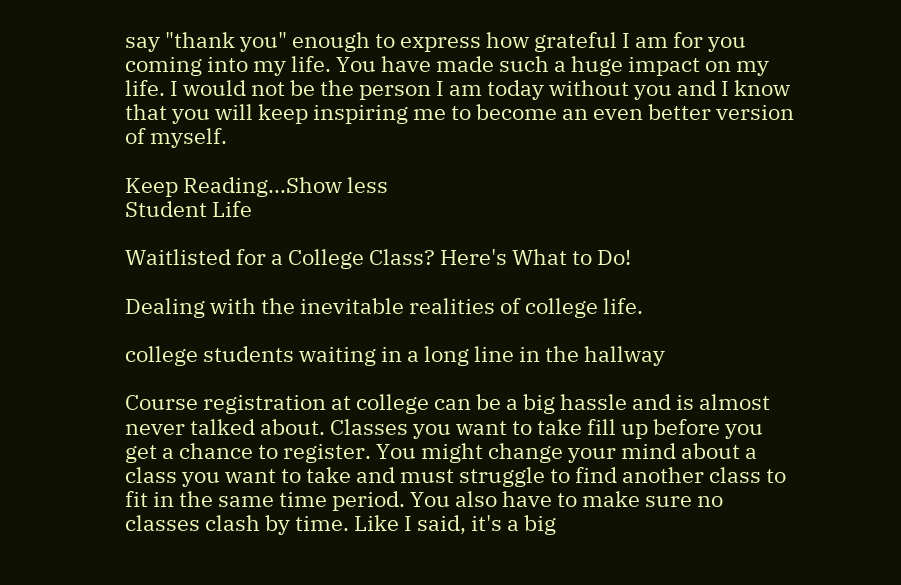say "thank you" enough to express how grateful I am for you coming into my life. You have made such a huge impact on my life. I would not be the person I am today without you and I know that you will keep inspiring me to become an even better version of myself.

Keep Reading...Show less
Student Life

Waitlisted for a College Class? Here's What to Do!

Dealing with the inevitable realities of college life.

college students waiting in a long line in the hallway

Course registration at college can be a big hassle and is almost never talked about. Classes you want to take fill up before you get a chance to register. You might change your mind about a class you want to take and must struggle to find another class to fit in the same time period. You also have to make sure no classes clash by time. Like I said, it's a big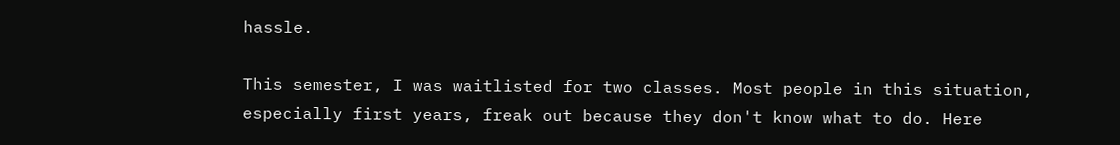hassle.

This semester, I was waitlisted for two classes. Most people in this situation, especially first years, freak out because they don't know what to do. Here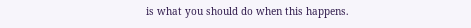is what you should do when this happens.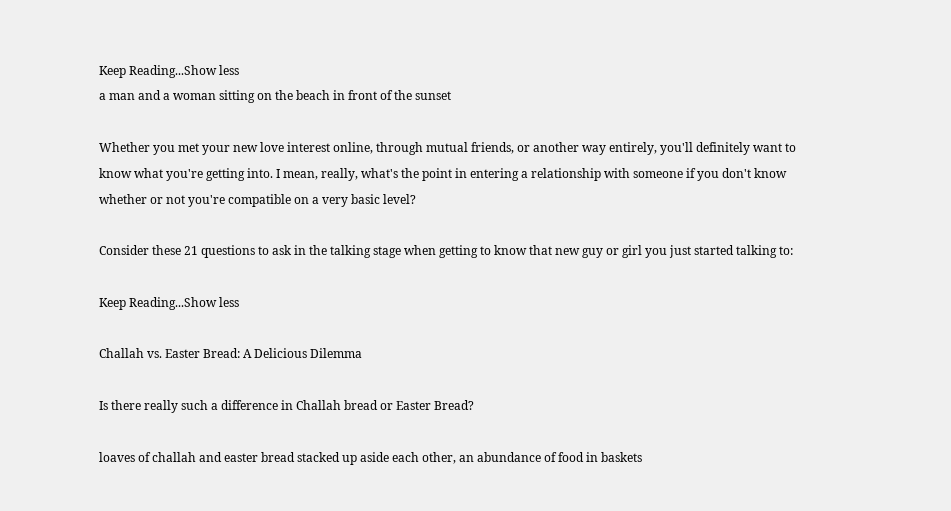Keep Reading...Show less
a man and a woman sitting on the beach in front of the sunset

Whether you met your new love interest online, through mutual friends, or another way entirely, you'll definitely want to know what you're getting into. I mean, really, what's the point in entering a relationship with someone if you don't know whether or not you're compatible on a very basic level?

Consider these 21 questions to ask in the talking stage when getting to know that new guy or girl you just started talking to:

Keep Reading...Show less

Challah vs. Easter Bread: A Delicious Dilemma

Is there really such a difference in Challah bread or Easter Bread?

loaves of challah and easter bread stacked up aside each other, an abundance of food in baskets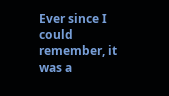Ever since I could remember, it was a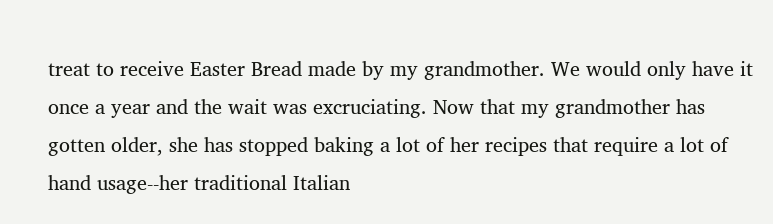treat to receive Easter Bread made by my grandmother. We would only have it once a year and the wait was excruciating. Now that my grandmother has gotten older, she has stopped baking a lot of her recipes that require a lot of hand usage--her traditional Italian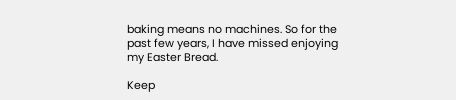baking means no machines. So for the past few years, I have missed enjoying my Easter Bread.

Keep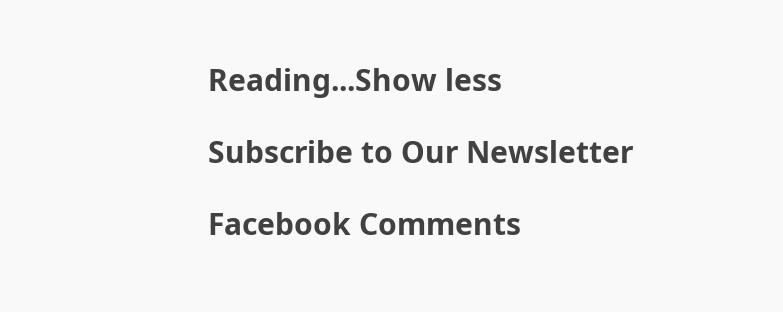Reading...Show less

Subscribe to Our Newsletter

Facebook Comments